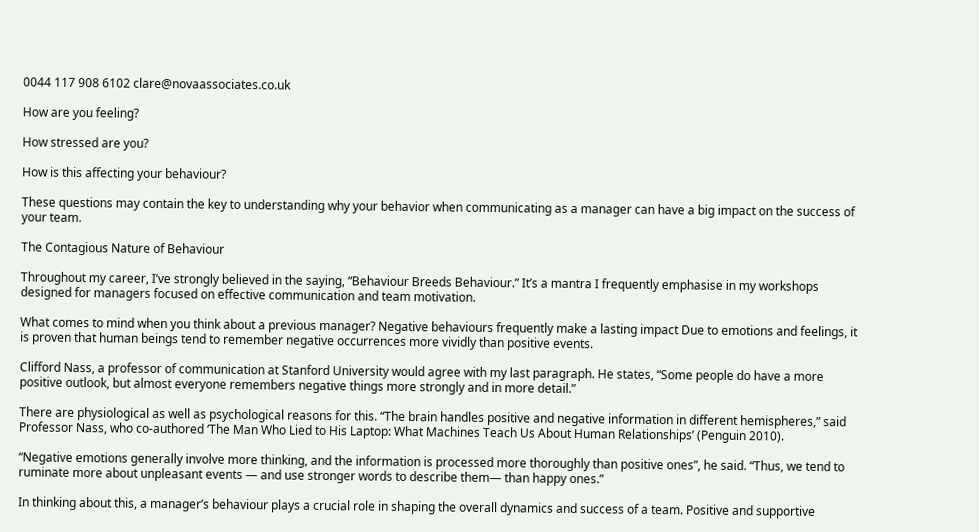0044 117 908 6102 clare@novaassociates.co.uk

How are you feeling?

How stressed are you?

How is this affecting your behaviour?

These questions may contain the key to understanding why your behavior when communicating as a manager can have a big impact on the success of your team.

The Contagious Nature of Behaviour

Throughout my career, I’ve strongly believed in the saying, “Behaviour Breeds Behaviour.” It’s a mantra I frequently emphasise in my workshops designed for managers focused on effective communication and team motivation.

What comes to mind when you think about a previous manager? Negative behaviours frequently make a lasting impact Due to emotions and feelings, it is proven that human beings tend to remember negative occurrences more vividly than positive events.

Clifford Nass, a professor of communication at Stanford University would agree with my last paragraph. He states, “Some people do have a more positive outlook, but almost everyone remembers negative things more strongly and in more detail.”

There are physiological as well as psychological reasons for this. “The brain handles positive and negative information in different hemispheres,” said Professor Nass, who co-authored ‘The Man Who Lied to His Laptop: What Machines Teach Us About Human Relationships’ (Penguin 2010).

“Negative emotions generally involve more thinking, and the information is processed more thoroughly than positive ones”, he said. “Thus, we tend to ruminate more about unpleasant events — and use stronger words to describe them— than happy ones.”

In thinking about this, a manager’s behaviour plays a crucial role in shaping the overall dynamics and success of a team. Positive and supportive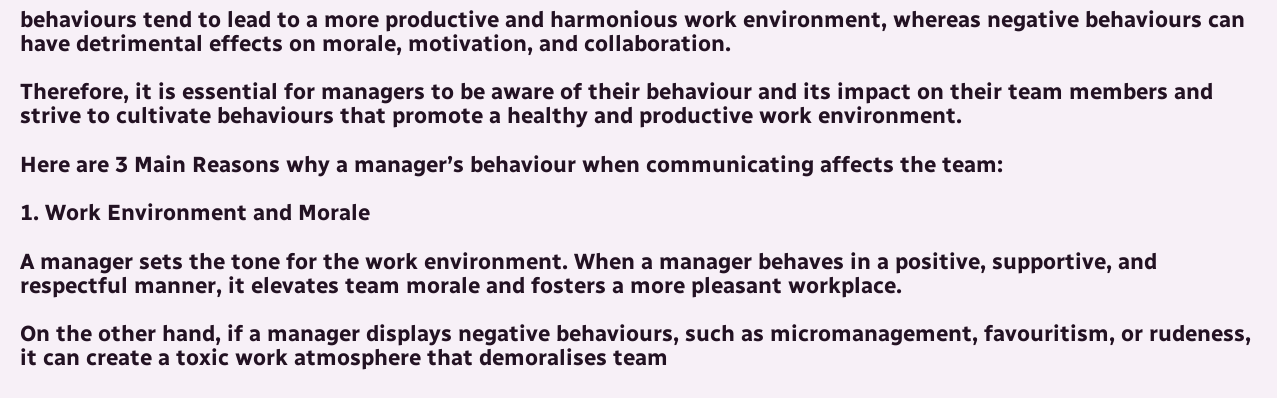behaviours tend to lead to a more productive and harmonious work environment, whereas negative behaviours can have detrimental effects on morale, motivation, and collaboration.

Therefore, it is essential for managers to be aware of their behaviour and its impact on their team members and strive to cultivate behaviours that promote a healthy and productive work environment.

Here are 3 Main Reasons why a manager’s behaviour when communicating affects the team:

1. Work Environment and Morale

A manager sets the tone for the work environment. When a manager behaves in a positive, supportive, and respectful manner, it elevates team morale and fosters a more pleasant workplace.

On the other hand, if a manager displays negative behaviours, such as micromanagement, favouritism, or rudeness, it can create a toxic work atmosphere that demoralises team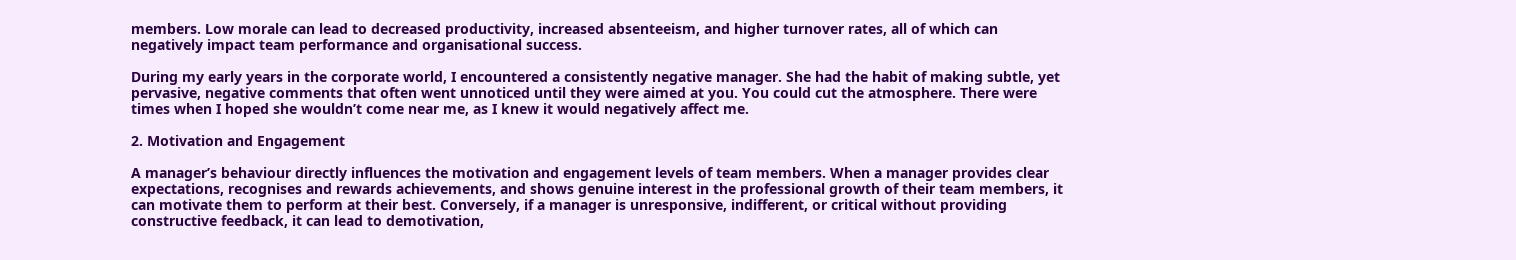members. Low morale can lead to decreased productivity, increased absenteeism, and higher turnover rates, all of which can negatively impact team performance and organisational success.

During my early years in the corporate world, I encountered a consistently negative manager. She had the habit of making subtle, yet pervasive, negative comments that often went unnoticed until they were aimed at you. You could cut the atmosphere. There were times when I hoped she wouldn’t come near me, as I knew it would negatively affect me.

2. Motivation and Engagement

A manager’s behaviour directly influences the motivation and engagement levels of team members. When a manager provides clear expectations, recognises and rewards achievements, and shows genuine interest in the professional growth of their team members, it can motivate them to perform at their best. Conversely, if a manager is unresponsive, indifferent, or critical without providing constructive feedback, it can lead to demotivation,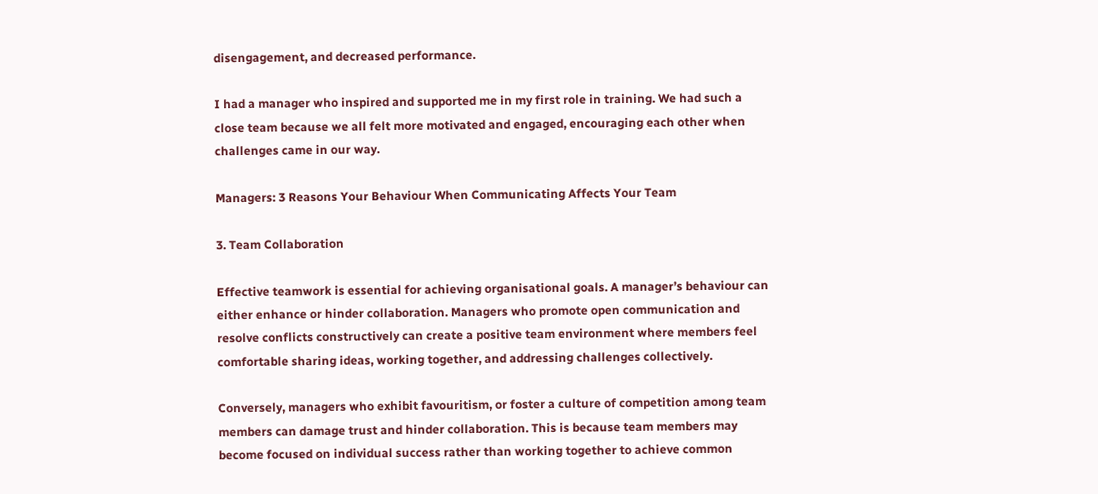disengagement, and decreased performance.

I had a manager who inspired and supported me in my first role in training. We had such a close team because we all felt more motivated and engaged, encouraging each other when challenges came in our way.

Managers: 3 Reasons Your Behaviour When Communicating Affects Your Team

3. Team Collaboration

Effective teamwork is essential for achieving organisational goals. A manager’s behaviour can either enhance or hinder collaboration. Managers who promote open communication and resolve conflicts constructively can create a positive team environment where members feel comfortable sharing ideas, working together, and addressing challenges collectively.

Conversely, managers who exhibit favouritism, or foster a culture of competition among team members can damage trust and hinder collaboration. This is because team members may become focused on individual success rather than working together to achieve common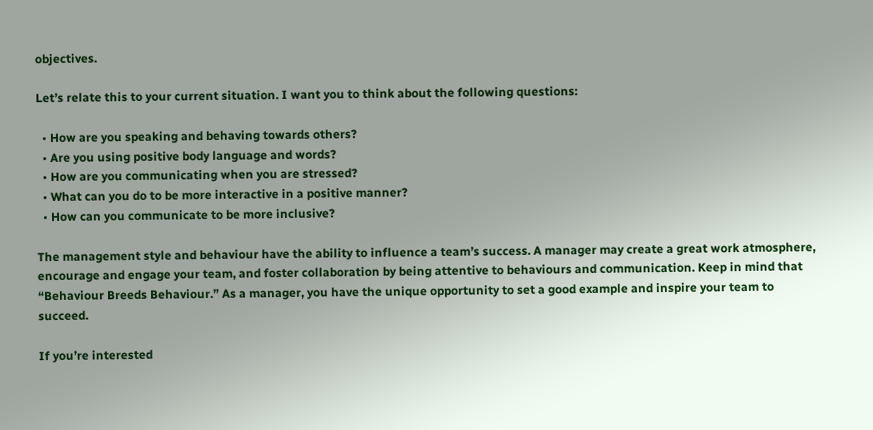objectives.

Let’s relate this to your current situation. I want you to think about the following questions:

  • How are you speaking and behaving towards others?
  • Are you using positive body language and words?
  • How are you communicating when you are stressed?
  • What can you do to be more interactive in a positive manner?
  • How can you communicate to be more inclusive?

The management style and behaviour have the ability to influence a team’s success. A manager may create a great work atmosphere, encourage and engage your team, and foster collaboration by being attentive to behaviours and communication. Keep in mind that “Behaviour Breeds Behaviour.” As a manager, you have the unique opportunity to set a good example and inspire your team to succeed.

If you’re interested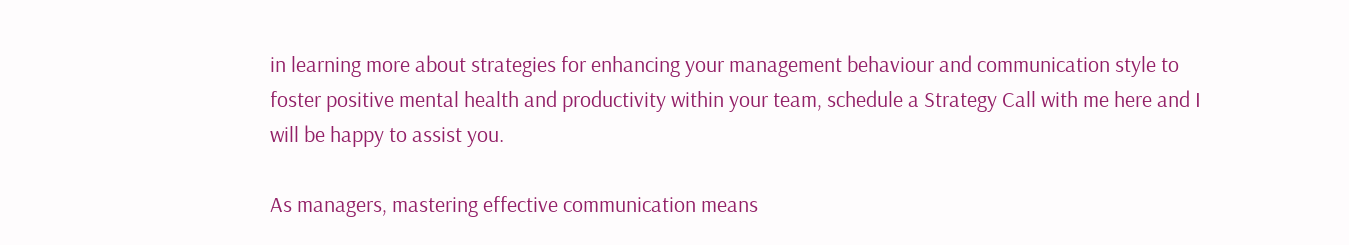in learning more about strategies for enhancing your management behaviour and communication style to foster positive mental health and productivity within your team, schedule a Strategy Call with me here and I will be happy to assist you.

As managers, mastering effective communication means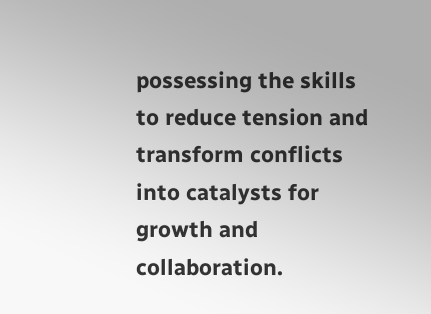possessing the skills to reduce tension and transform conflicts into catalysts for growth and collaboration.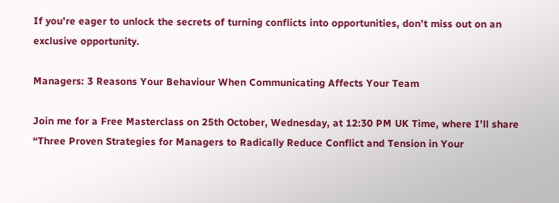If you’re eager to unlock the secrets of turning conflicts into opportunities, don’t miss out on an exclusive opportunity.

Managers: 3 Reasons Your Behaviour When Communicating Affects Your Team

Join me for a Free Masterclass on 25th October, Wednesday, at 12:30 PM UK Time, where I’ll share “Three Proven Strategies for Managers to Radically Reduce Conflict and Tension in Your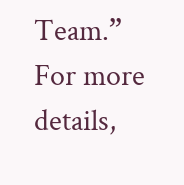Team.” For more details,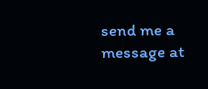send me a message at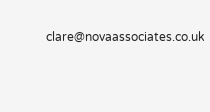clare@novaassociates.co.uk